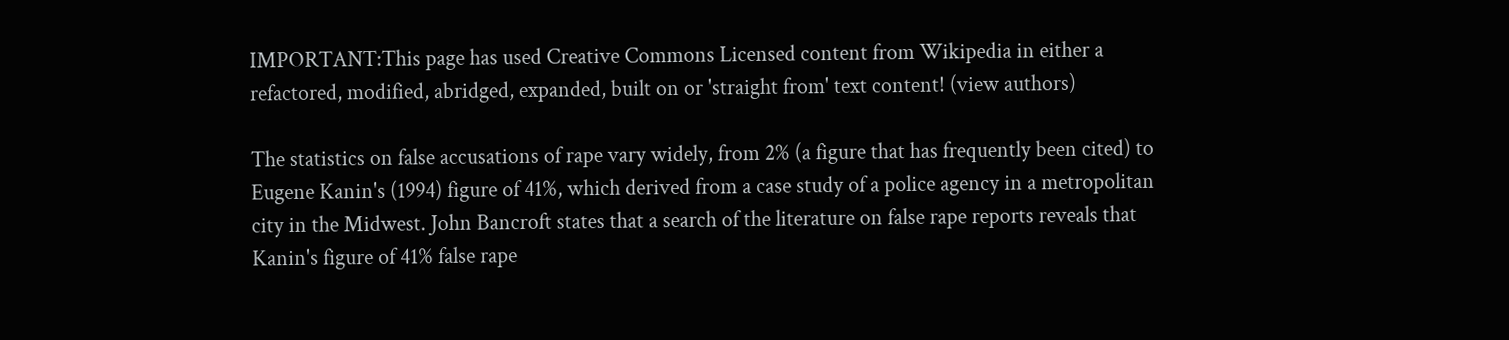IMPORTANT:This page has used Creative Commons Licensed content from Wikipedia in either a refactored, modified, abridged, expanded, built on or 'straight from' text content! (view authors)

The statistics on false accusations of rape vary widely, from 2% (a figure that has frequently been cited) to Eugene Kanin's (1994) figure of 41%, which derived from a case study of a police agency in a metropolitan city in the Midwest. John Bancroft states that a search of the literature on false rape reports reveals that Kanin's figure of 41% false rape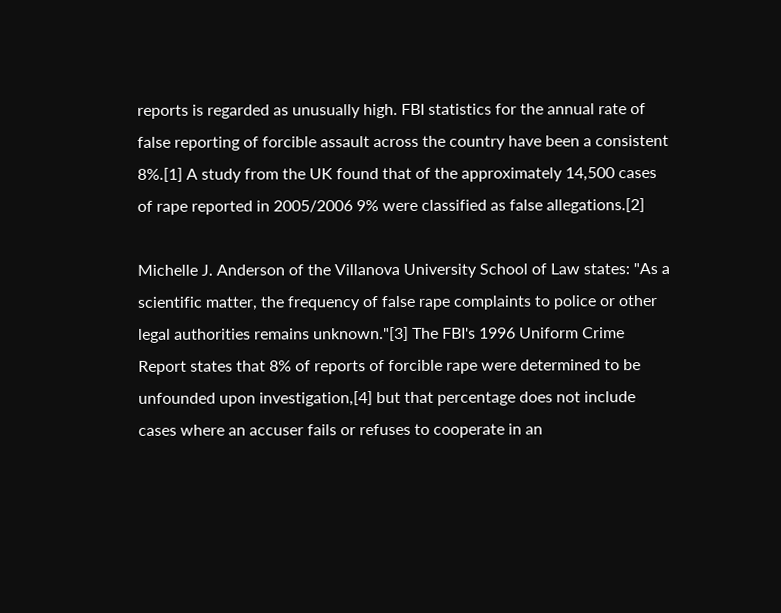reports is regarded as unusually high. FBI statistics for the annual rate of false reporting of forcible assault across the country have been a consistent 8%.[1] A study from the UK found that of the approximately 14,500 cases of rape reported in 2005/2006 9% were classified as false allegations.[2]

Michelle J. Anderson of the Villanova University School of Law states: "As a scientific matter, the frequency of false rape complaints to police or other legal authorities remains unknown."[3] The FBI's 1996 Uniform Crime Report states that 8% of reports of forcible rape were determined to be unfounded upon investigation,[4] but that percentage does not include cases where an accuser fails or refuses to cooperate in an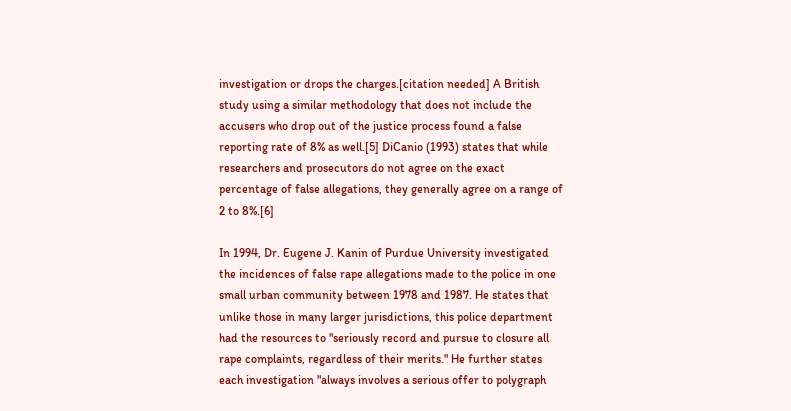investigation or drops the charges.[citation needed] A British study using a similar methodology that does not include the accusers who drop out of the justice process found a false reporting rate of 8% as well.[5] DiCanio (1993) states that while researchers and prosecutors do not agree on the exact percentage of false allegations, they generally agree on a range of 2 to 8%.[6]

In 1994, Dr. Eugene J. Kanin of Purdue University investigated the incidences of false rape allegations made to the police in one small urban community between 1978 and 1987. He states that unlike those in many larger jurisdictions, this police department had the resources to "seriously record and pursue to closure all rape complaints, regardless of their merits." He further states each investigation "always involves a serious offer to polygraph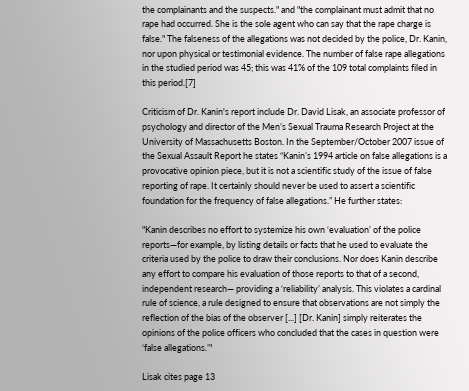the complainants and the suspects." and "the complainant must admit that no rape had occurred. She is the sole agent who can say that the rape charge is false." The falseness of the allegations was not decided by the police, Dr. Kanin, nor upon physical or testimonial evidence. The number of false rape allegations in the studied period was 45; this was 41% of the 109 total complaints filed in this period.[7]

Criticism of Dr. Kanin's report include Dr. David Lisak, an associate professor of psychology and director of the Men’s Sexual Trauma Research Project at the University of Massachusetts Boston. In the September/October 2007 issue of the Sexual Assault Report he states “Kanin’s 1994 article on false allegations is a provocative opinion piece, but it is not a scientific study of the issue of false reporting of rape. It certainly should never be used to assert a scientific foundation for the frequency of false allegations.” He further states:

"Kanin describes no effort to systemize his own ‘evaluation’ of the police reports—for example, by listing details or facts that he used to evaluate the criteria used by the police to draw their conclusions. Nor does Kanin describe any effort to compare his evaluation of those reports to that of a second, independent research— providing a ‘reliability’ analysis. This violates a cardinal rule of science, a rule designed to ensure that observations are not simply the reflection of the bias of the observer [...] [Dr. Kanin] simply reiterates the opinions of the police officers who concluded that the cases in question were ‘false allegations.’"

Lisak cites page 13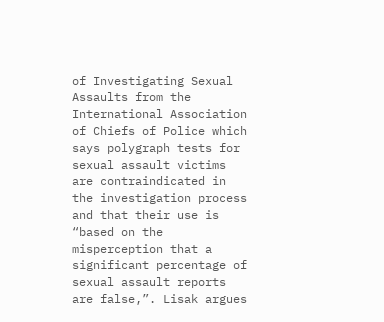of Investigating Sexual Assaults from the International Association of Chiefs of Police which says polygraph tests for sexual assault victims are contraindicated in the investigation process and that their use is “based on the misperception that a significant percentage of sexual assault reports are false,”. Lisak argues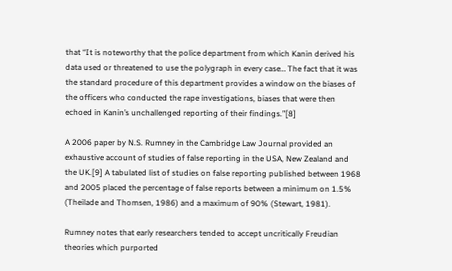that “It is noteworthy that the police department from which Kanin derived his data used or threatened to use the polygraph in every case… The fact that it was the standard procedure of this department provides a window on the biases of the officers who conducted the rape investigations, biases that were then echoed in Kanin’s unchallenged reporting of their findings.”[8]

A 2006 paper by N.S. Rumney in the Cambridge Law Journal provided an exhaustive account of studies of false reporting in the USA, New Zealand and the UK.[9] A tabulated list of studies on false reporting published between 1968 and 2005 placed the percentage of false reports between a minimum on 1.5% (Theilade and Thomsen, 1986) and a maximum of 90% (Stewart, 1981).

Rumney notes that early researchers tended to accept uncritically Freudian theories which purported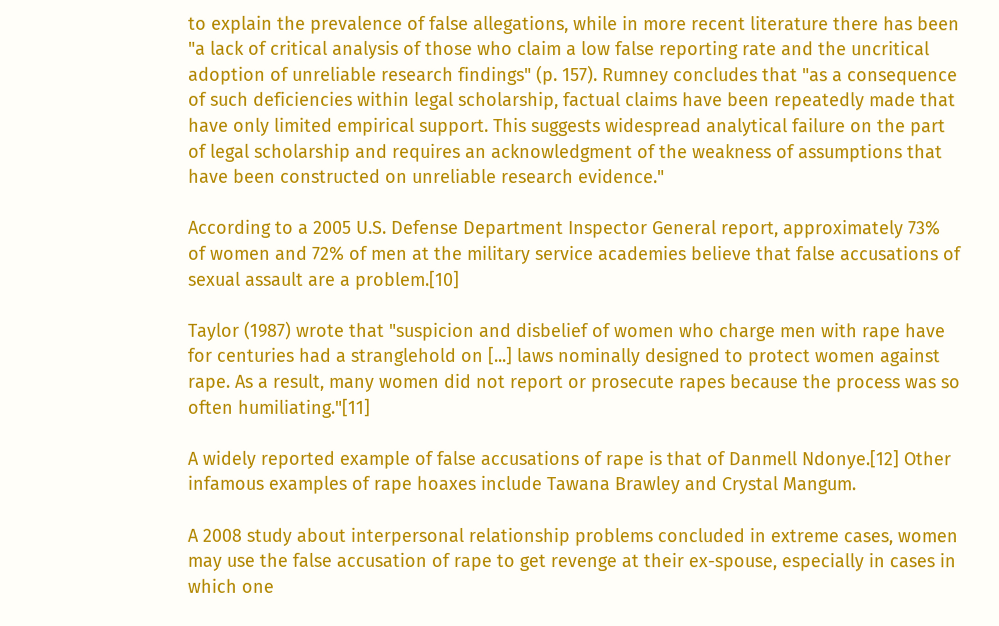to explain the prevalence of false allegations, while in more recent literature there has been "a lack of critical analysis of those who claim a low false reporting rate and the uncritical adoption of unreliable research findings" (p. 157). Rumney concludes that "as a consequence of such deficiencies within legal scholarship, factual claims have been repeatedly made that have only limited empirical support. This suggests widespread analytical failure on the part of legal scholarship and requires an acknowledgment of the weakness of assumptions that have been constructed on unreliable research evidence."

According to a 2005 U.S. Defense Department Inspector General report, approximately 73% of women and 72% of men at the military service academies believe that false accusations of sexual assault are a problem.[10]

Taylor (1987) wrote that "suspicion and disbelief of women who charge men with rape have for centuries had a stranglehold on [...] laws nominally designed to protect women against rape. As a result, many women did not report or prosecute rapes because the process was so often humiliating."[11]

A widely reported example of false accusations of rape is that of Danmell Ndonye.[12] Other infamous examples of rape hoaxes include Tawana Brawley and Crystal Mangum.

A 2008 study about interpersonal relationship problems concluded in extreme cases, women may use the false accusation of rape to get revenge at their ex-spouse, especially in cases in which one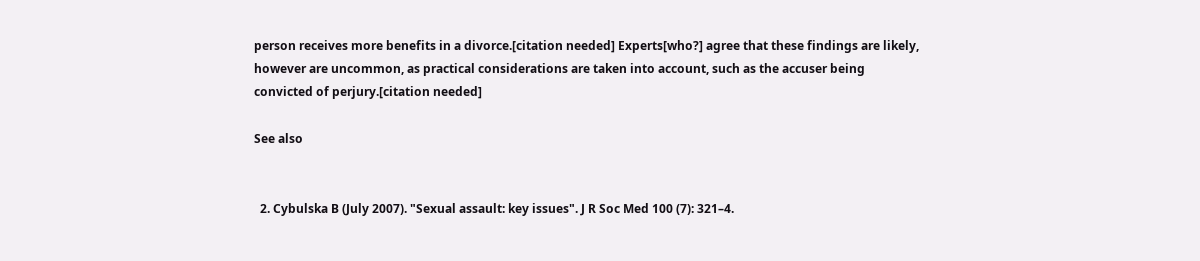person receives more benefits in a divorce.[citation needed] Experts[who?] agree that these findings are likely, however are uncommon, as practical considerations are taken into account, such as the accuser being convicted of perjury.[citation needed]

See also


  2. Cybulska B (July 2007). "Sexual assault: key issues". J R Soc Med 100 (7): 321–4.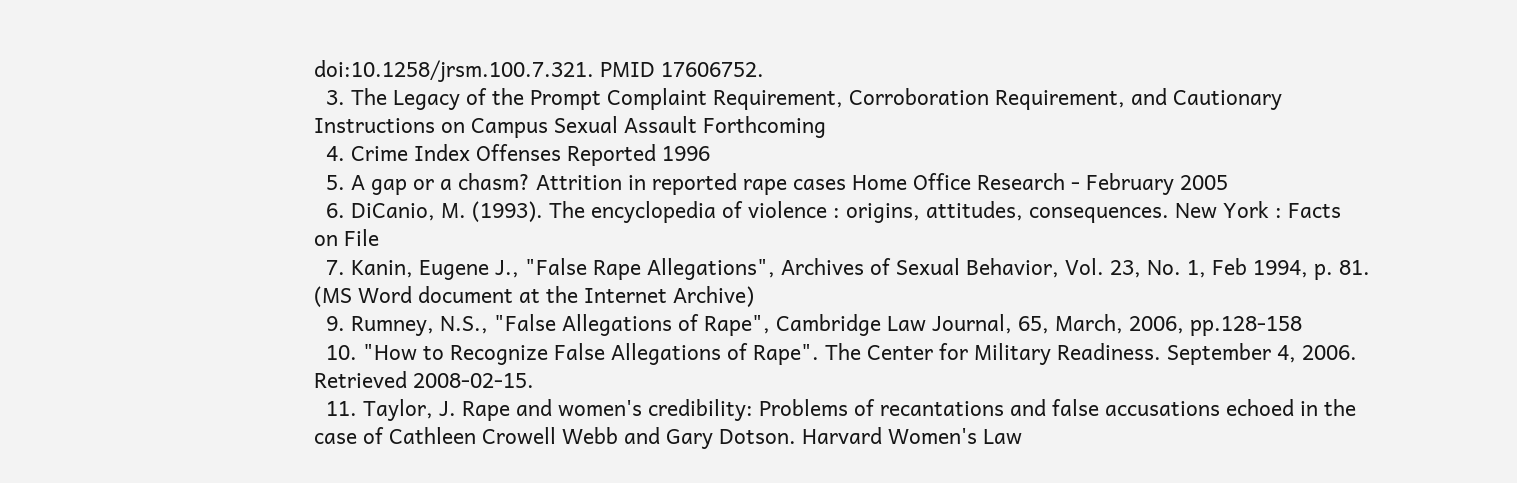doi:10.1258/jrsm.100.7.321. PMID 17606752.
  3. The Legacy of the Prompt Complaint Requirement, Corroboration Requirement, and Cautionary Instructions on Campus Sexual Assault Forthcoming
  4. Crime Index Offenses Reported 1996
  5. A gap or a chasm? Attrition in reported rape cases Home Office Research - February 2005
  6. DiCanio, M. (1993). The encyclopedia of violence : origins, attitudes, consequences. New York : Facts on File
  7. Kanin, Eugene J., "False Rape Allegations", Archives of Sexual Behavior, Vol. 23, No. 1, Feb 1994, p. 81. (MS Word document at the Internet Archive)
  9. Rumney, N.S., "False Allegations of Rape", Cambridge Law Journal, 65, March, 2006, pp.128-158
  10. "How to Recognize False Allegations of Rape". The Center for Military Readiness. September 4, 2006. Retrieved 2008-02-15.
  11. Taylor, J. Rape and women's credibility: Problems of recantations and false accusations echoed in the case of Cathleen Crowell Webb and Gary Dotson. Harvard Women's Law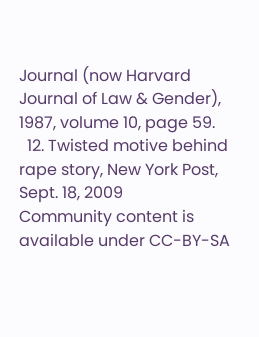Journal (now Harvard Journal of Law & Gender), 1987, volume 10, page 59.
  12. Twisted motive behind rape story, New York Post, Sept. 18, 2009
Community content is available under CC-BY-SA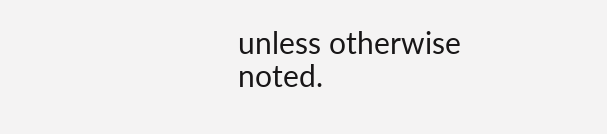unless otherwise noted.